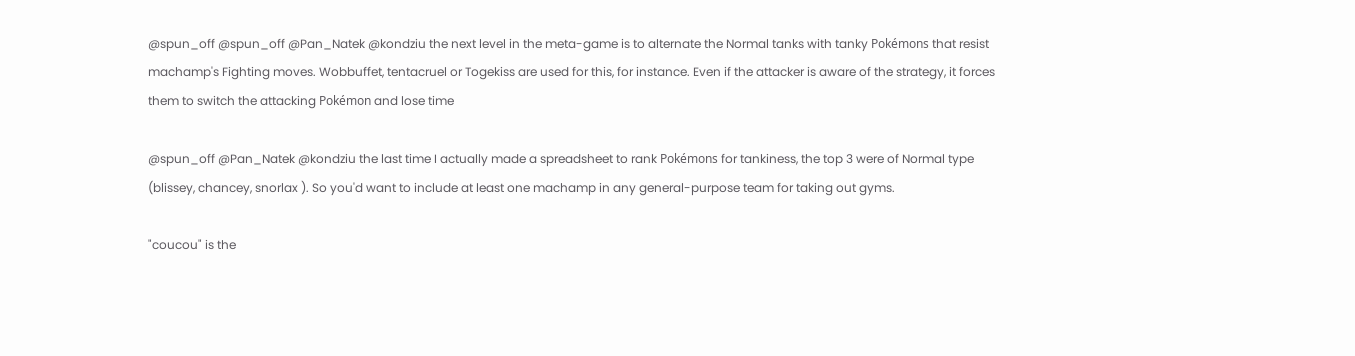@spun_off @spun_off @Pan_Natek @kondziu the next level in the meta-game is to alternate the Normal tanks with tanky Pokémons that resist machamp's Fighting moves. Wobbuffet, tentacruel or Togekiss are used for this, for instance. Even if the attacker is aware of the strategy, it forces them to switch the attacking Pokémon and lose time

@spun_off @Pan_Natek @kondziu the last time I actually made a spreadsheet to rank Pokémons for tankiness, the top 3 were of Normal type (blissey, chancey, snorlax ). So you'd want to include at least one machamp in any general-purpose team for taking out gyms.

"coucou" is the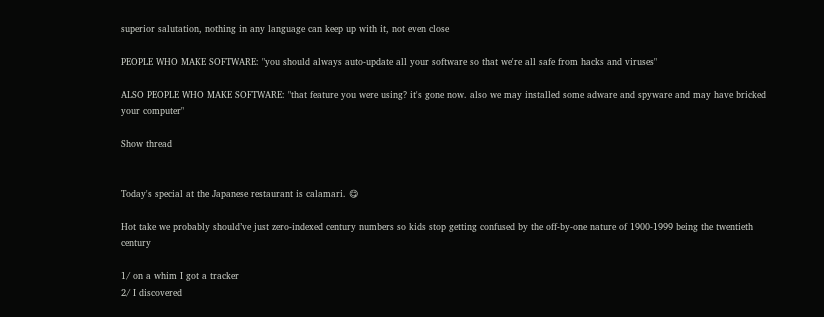superior salutation, nothing in any language can keep up with it, not even close

PEOPLE WHO MAKE SOFTWARE: "you should always auto-update all your software so that we're all safe from hacks and viruses"

ALSO PEOPLE WHO MAKE SOFTWARE: "that feature you were using? it's gone now. also we may installed some adware and spyware and may have bricked your computer"

Show thread


Today's special at the Japanese restaurant is calamari. 😋

Hot take we probably should’ve just zero-indexed century numbers so kids stop getting confused by the off-by-one nature of 1900-1999 being the twentieth century

1/ on a whim I got a tracker
2/ I discovered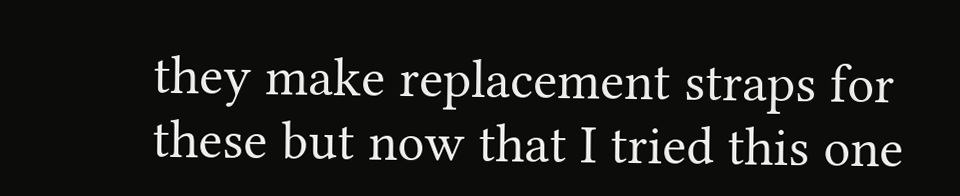they make replacement straps for these but now that I tried this one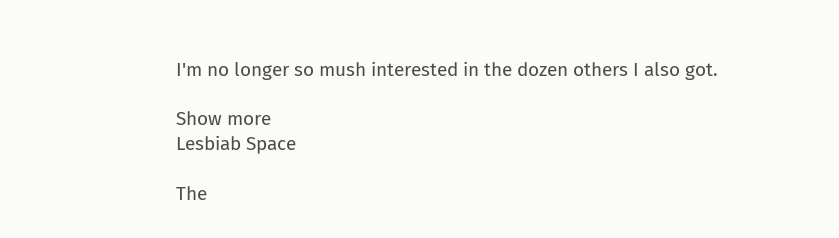I'm no longer so mush interested in the dozen others I also got.

Show more
Lesbiab Space

The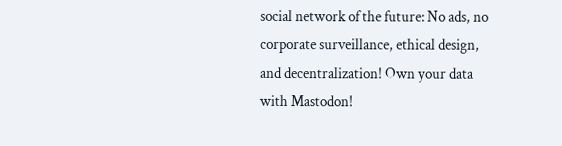social network of the future: No ads, no corporate surveillance, ethical design, and decentralization! Own your data with Mastodon!